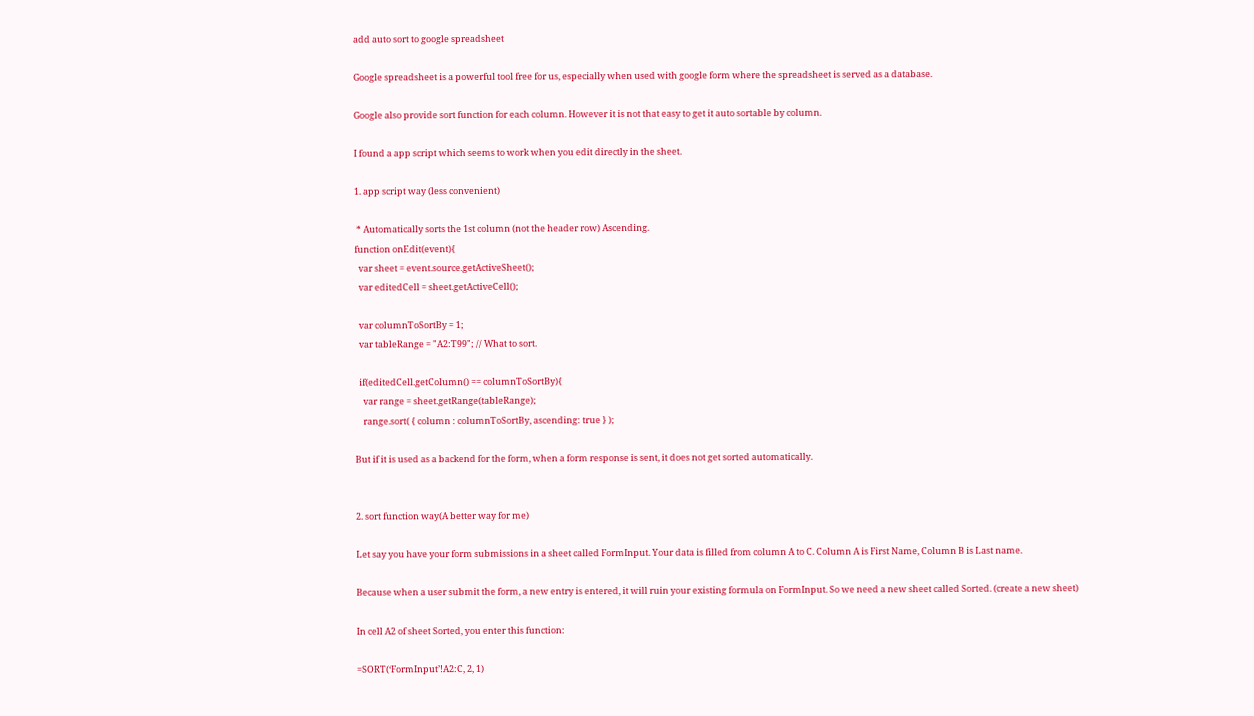add auto sort to google spreadsheet

Google spreadsheet is a powerful tool free for us, especially when used with google form where the spreadsheet is served as a database.

Google also provide sort function for each column. However it is not that easy to get it auto sortable by column.

I found a app script which seems to work when you edit directly in the sheet.

1. app script way (less convenient)

 * Automatically sorts the 1st column (not the header row) Ascending.
function onEdit(event){
  var sheet = event.source.getActiveSheet();
  var editedCell = sheet.getActiveCell();

  var columnToSortBy = 1;
  var tableRange = "A2:T99"; // What to sort.

  if(editedCell.getColumn() == columnToSortBy){
    var range = sheet.getRange(tableRange);
    range.sort( { column : columnToSortBy, ascending: true } );

But if it is used as a backend for the form, when a form response is sent, it does not get sorted automatically.


2. sort function way(A better way for me)

Let say you have your form submissions in a sheet called FormInput. Your data is filled from column A to C. Column A is First Name, Column B is Last name.

Because when a user submit the form, a new entry is entered, it will ruin your existing formula on FormInput. So we need a new sheet called Sorted. (create a new sheet)

In cell A2 of sheet Sorted, you enter this function:

=SORT(‘FormInput’!A2:C, 2, 1)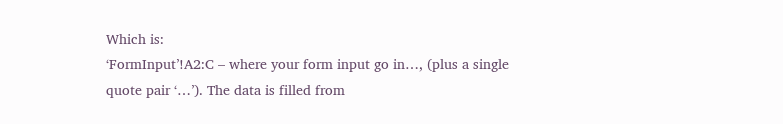Which is:
‘FormInput’!A2:C – where your form input go in…, (plus a single quote pair ‘…’). The data is filled from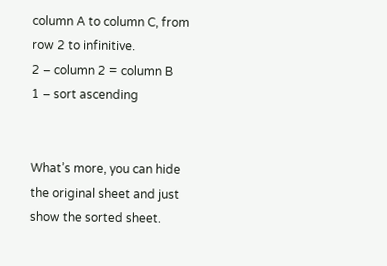column A to column C, from row 2 to infinitive.
2 – column 2 = column B
1 – sort ascending


What’s more, you can hide the original sheet and just show the sorted sheet.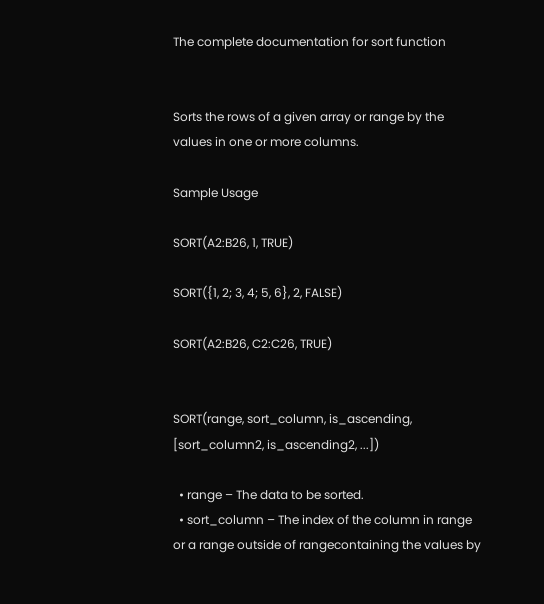The complete documentation for sort function


Sorts the rows of a given array or range by the values in one or more columns.

Sample Usage

SORT(A2:B26, 1, TRUE)

SORT({1, 2; 3, 4; 5, 6}, 2, FALSE)

SORT(A2:B26, C2:C26, TRUE)


SORT(range, sort_column, is_ascending, [sort_column2, is_ascending2, ...])

  • range – The data to be sorted.
  • sort_column – The index of the column in range or a range outside of rangecontaining the values by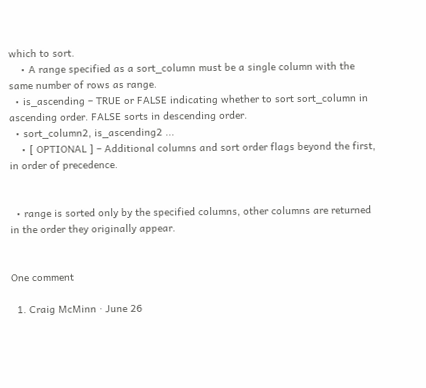which to sort.
    • A range specified as a sort_column must be a single column with the same number of rows as range.
  • is_ascending – TRUE or FALSE indicating whether to sort sort_column in ascending order. FALSE sorts in descending order.
  • sort_column2, is_ascending2 ...
    • [ OPTIONAL ] – Additional columns and sort order flags beyond the first, in order of precedence.


  • range is sorted only by the specified columns, other columns are returned in the order they originally appear.


One comment

  1. Craig McMinn · June 26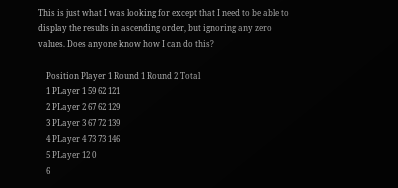This is just what I was looking for except that I need to be able to display the results in ascending order, but ignoring any zero values. Does anyone know how I can do this?

    Position Player 1 Round 1 Round 2 Total
    1 PLayer 1 59 62 121
    2 PLayer 2 67 62 129
    3 PLayer 3 67 72 139
    4 PLayer 4 73 73 146
    5 PLayer 12 0
    6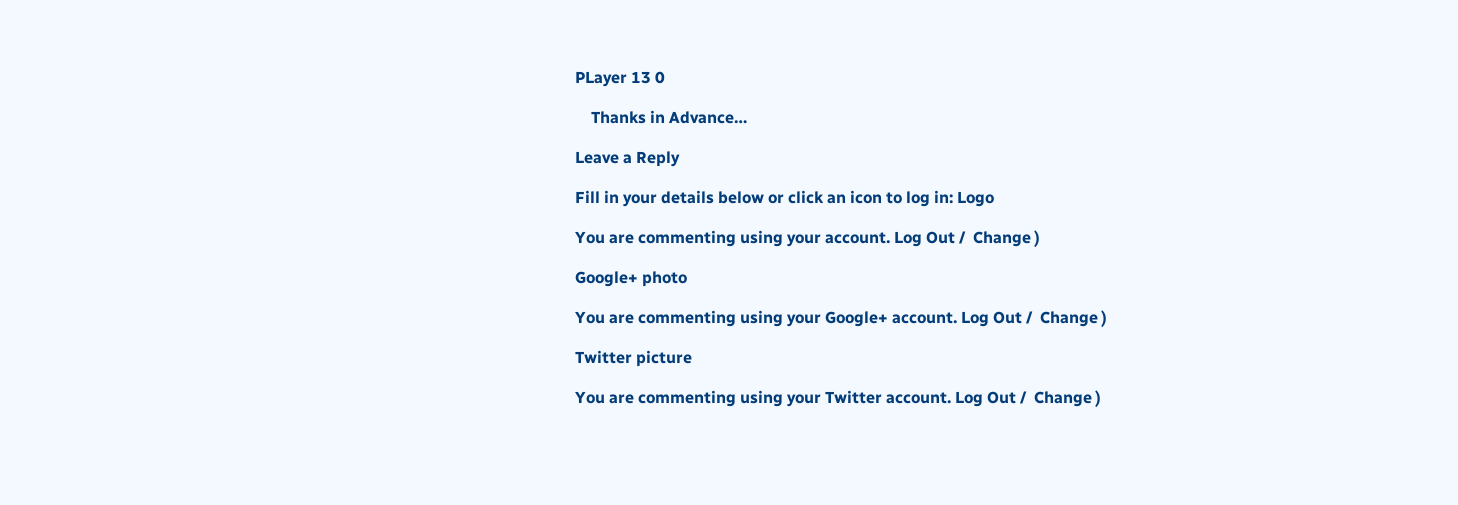PLayer 13 0

    Thanks in Advance…

Leave a Reply

Fill in your details below or click an icon to log in: Logo

You are commenting using your account. Log Out /  Change )

Google+ photo

You are commenting using your Google+ account. Log Out /  Change )

Twitter picture

You are commenting using your Twitter account. Log Out /  Change )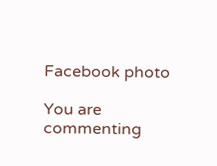Facebook photo

You are commenting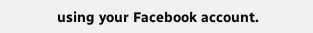using your Facebook account.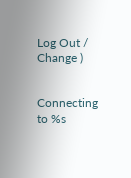Log Out /  Change )


Connecting to %s